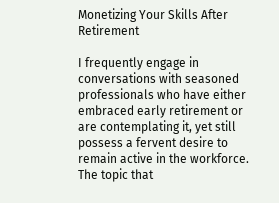Monetizing Your Skills After Retirement

I frequently engage in conversations with seasoned professionals who have either embraced early retirement or are contemplating it, yet still possess a fervent desire to remain active in the workforce. The topic that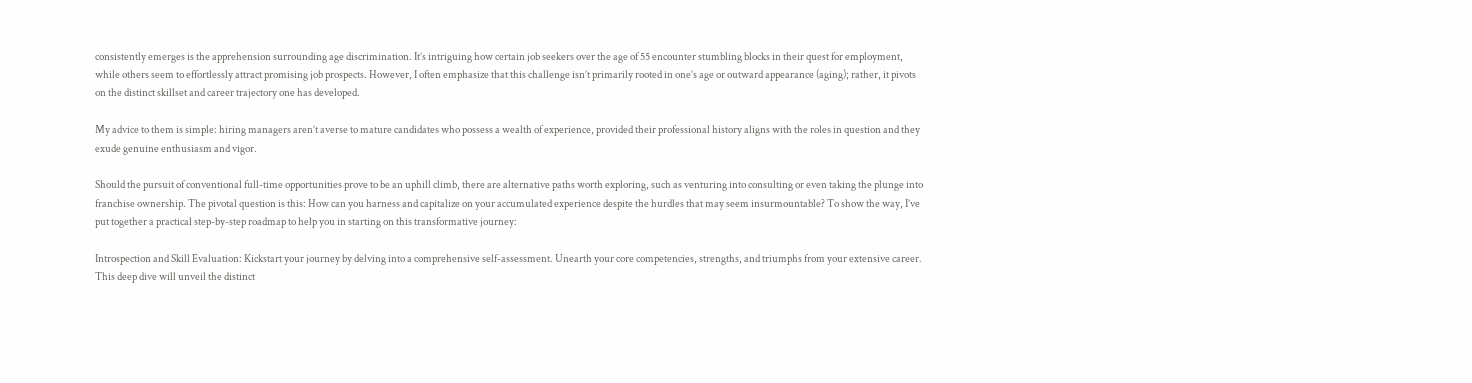consistently emerges is the apprehension surrounding age discrimination. It’s intriguing how certain job seekers over the age of 55 encounter stumbling blocks in their quest for employment, while others seem to effortlessly attract promising job prospects. However, I often emphasize that this challenge isn’t primarily rooted in one’s age or outward appearance (aging); rather, it pivots on the distinct skillset and career trajectory one has developed.

My advice to them is simple: hiring managers aren’t averse to mature candidates who possess a wealth of experience, provided their professional history aligns with the roles in question and they exude genuine enthusiasm and vigor.

Should the pursuit of conventional full-time opportunities prove to be an uphill climb, there are alternative paths worth exploring, such as venturing into consulting or even taking the plunge into franchise ownership. The pivotal question is this: How can you harness and capitalize on your accumulated experience despite the hurdles that may seem insurmountable? To show the way, I’ve put together a practical step-by-step roadmap to help you in starting on this transformative journey:

Introspection and Skill Evaluation: Kickstart your journey by delving into a comprehensive self-assessment. Unearth your core competencies, strengths, and triumphs from your extensive career. This deep dive will unveil the distinct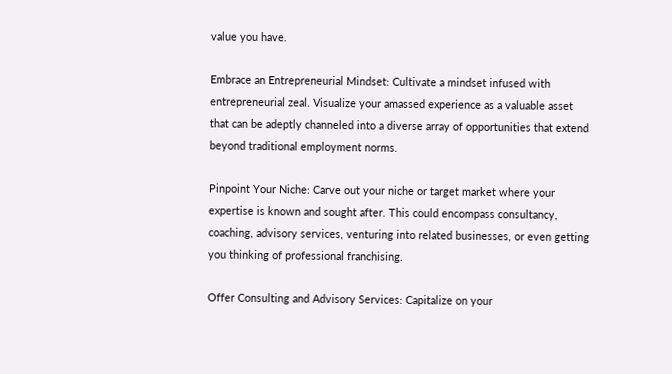value you have.

Embrace an Entrepreneurial Mindset: Cultivate a mindset infused with entrepreneurial zeal. Visualize your amassed experience as a valuable asset that can be adeptly channeled into a diverse array of opportunities that extend beyond traditional employment norms.

Pinpoint Your Niche: Carve out your niche or target market where your expertise is known and sought after. This could encompass consultancy, coaching, advisory services, venturing into related businesses, or even getting you thinking of professional franchising.

Offer Consulting and Advisory Services: Capitalize on your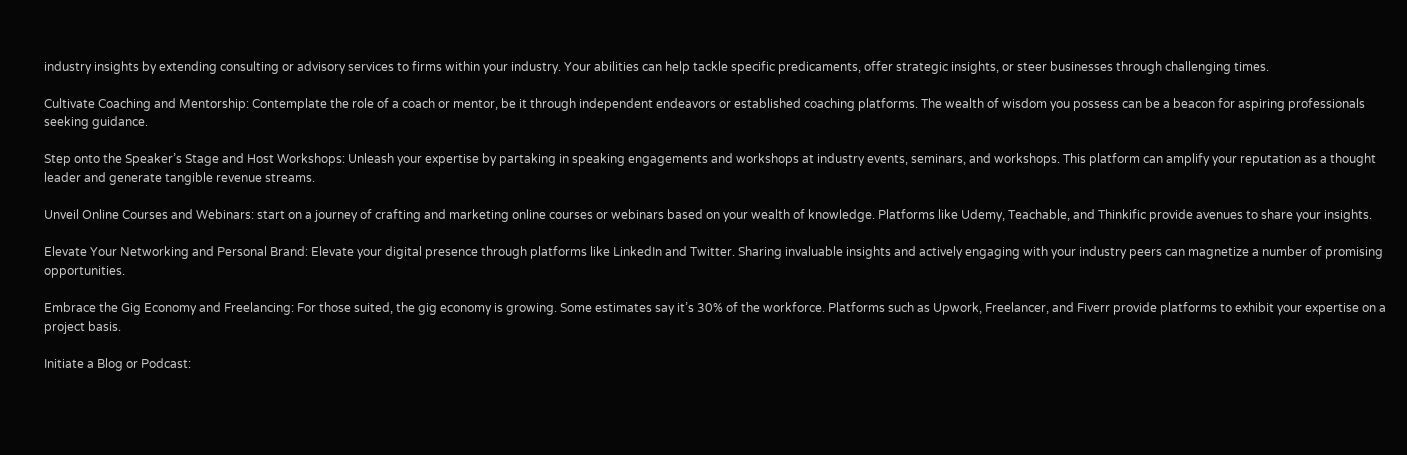industry insights by extending consulting or advisory services to firms within your industry. Your abilities can help tackle specific predicaments, offer strategic insights, or steer businesses through challenging times.

Cultivate Coaching and Mentorship: Contemplate the role of a coach or mentor, be it through independent endeavors or established coaching platforms. The wealth of wisdom you possess can be a beacon for aspiring professionals seeking guidance.

Step onto the Speaker’s Stage and Host Workshops: Unleash your expertise by partaking in speaking engagements and workshops at industry events, seminars, and workshops. This platform can amplify your reputation as a thought leader and generate tangible revenue streams.

Unveil Online Courses and Webinars: start on a journey of crafting and marketing online courses or webinars based on your wealth of knowledge. Platforms like Udemy, Teachable, and Thinkific provide avenues to share your insights.

Elevate Your Networking and Personal Brand: Elevate your digital presence through platforms like LinkedIn and Twitter. Sharing invaluable insights and actively engaging with your industry peers can magnetize a number of promising opportunities.

Embrace the Gig Economy and Freelancing: For those suited, the gig economy is growing. Some estimates say it’s 30% of the workforce. Platforms such as Upwork, Freelancer, and Fiverr provide platforms to exhibit your expertise on a project basis.

Initiate a Blog or Podcast: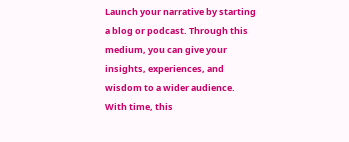Launch your narrative by starting a blog or podcast. Through this medium, you can give your insights, experiences, and wisdom to a wider audience. With time, this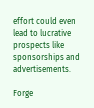effort could even lead to lucrative prospects like sponsorships and advertisements.

Forge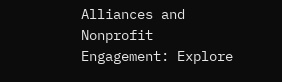Alliances and Nonprofit Engagement: Explore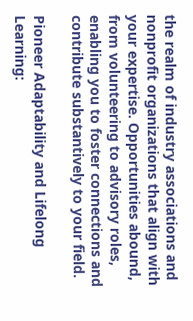the realm of industry associations and nonprofit organizations that align with your expertise. Opportunities abound, from volunteering to advisory roles, enabling you to foster connections and contribute substantively to your field.

Pioneer Adaptability and Lifelong Learning: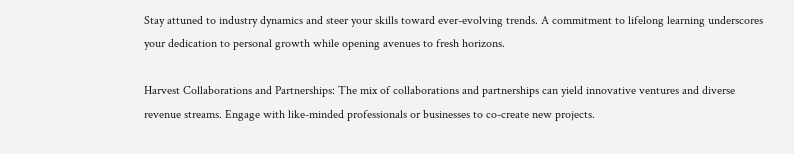Stay attuned to industry dynamics and steer your skills toward ever-evolving trends. A commitment to lifelong learning underscores your dedication to personal growth while opening avenues to fresh horizons.

Harvest Collaborations and Partnerships: The mix of collaborations and partnerships can yield innovative ventures and diverse revenue streams. Engage with like-minded professionals or businesses to co-create new projects.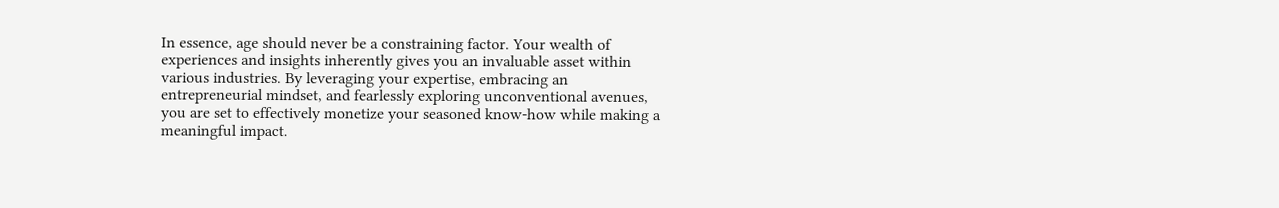In essence, age should never be a constraining factor. Your wealth of experiences and insights inherently gives you an invaluable asset within various industries. By leveraging your expertise, embracing an entrepreneurial mindset, and fearlessly exploring unconventional avenues, you are set to effectively monetize your seasoned know-how while making a meaningful impact.